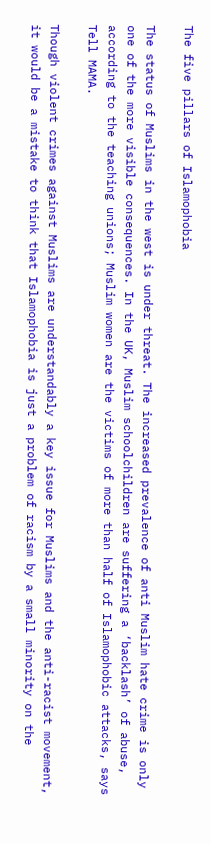The five pillars of Islamophobia

The status of Muslims in the west is under threat. The increased prevalence of anti Muslim hate crime is only one of the more visible consequences. In the UK, Muslim schoolchildren are suffering a ‘backlash’ of abuse, according to the teaching unions; Muslim women are the victims of more than half of Islamophobic attacks, says Tell MAMA.

Though violent crimes against Muslims are understandably a key issue for Muslims and the anti-racist movement, it would be a mistake to think that Islamophobia is just a problem of racism by a small minority on the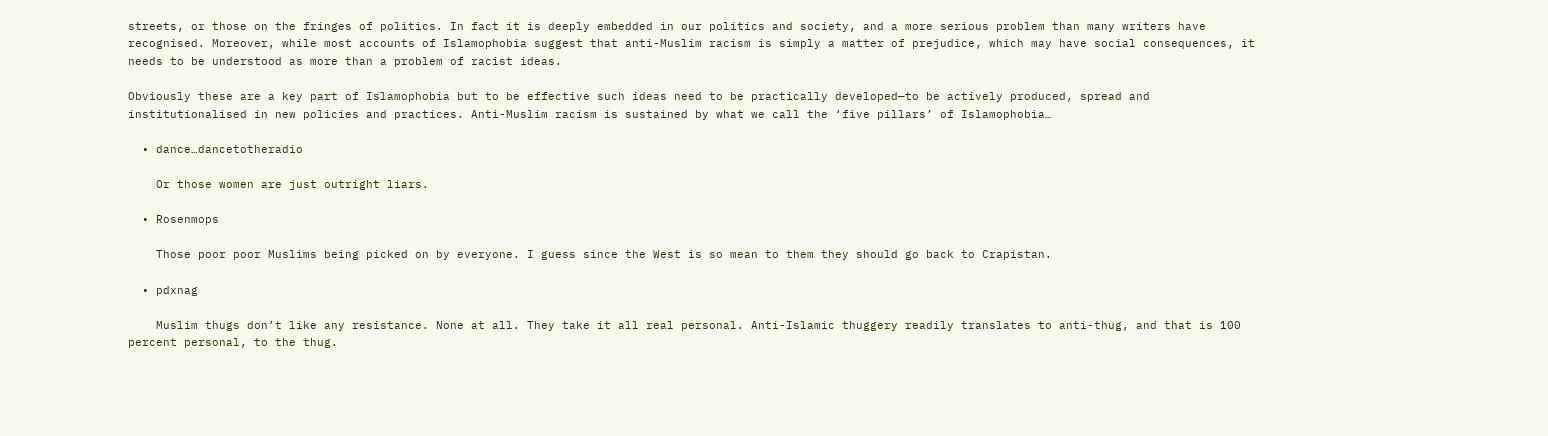streets, or those on the fringes of politics. In fact it is deeply embedded in our politics and society, and a more serious problem than many writers have recognised. Moreover, while most accounts of Islamophobia suggest that anti-Muslim racism is simply a matter of prejudice, which may have social consequences, it needs to be understood as more than a problem of racist ideas.

Obviously these are a key part of Islamophobia but to be effective such ideas need to be practically developed—to be actively produced, spread and institutionalised in new policies and practices. Anti-Muslim racism is sustained by what we call the ‘five pillars’ of Islamophobia…

  • dance…dancetotheradio

    Or those women are just outright liars.

  • Rosenmops

    Those poor poor Muslims being picked on by everyone. I guess since the West is so mean to them they should go back to Crapistan.

  • pdxnag

    Muslim thugs don’t like any resistance. None at all. They take it all real personal. Anti-Islamic thuggery readily translates to anti-thug, and that is 100 percent personal, to the thug.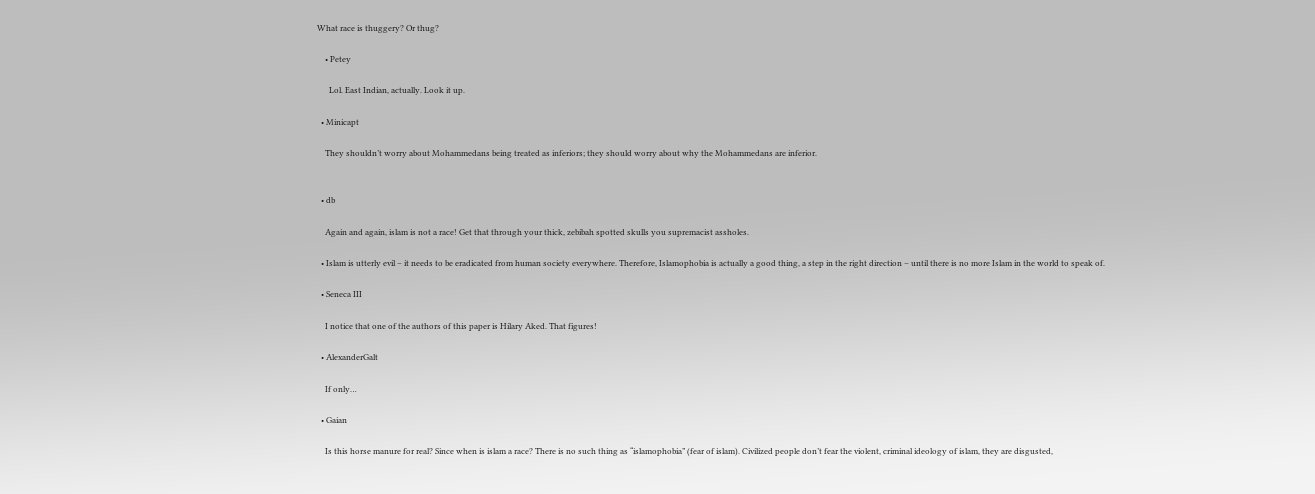What race is thuggery? Or thug?

    • Petey

      Lol. East Indian, actually. Look it up.

  • Minicapt

    They shouldn’t worry about Mohammedans being treated as inferiors; they should worry about why the Mohammedans are inferior.


  • db

    Again and again, islam is not a race! Get that through your thick, zebibah spotted skulls you supremacist assholes.

  • Islam is utterly evil – it needs to be eradicated from human society everywhere. Therefore, Islamophobia is actually a good thing, a step in the right direction – until there is no more Islam in the world to speak of.

  • Seneca III

    I notice that one of the authors of this paper is Hilary Aked. That figures!

  • AlexanderGalt

    If only…

  • Gaian

    Is this horse manure for real? Since when is islam a race? There is no such thing as “islamophobia” (fear of islam). Civilized people don’t fear the violent, criminal ideology of islam, they are disgusted,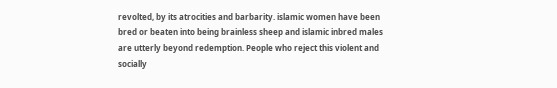revolted, by its atrocities and barbarity. islamic women have been bred or beaten into being brainless sheep and islamic inbred males are utterly beyond redemption. People who reject this violent and socially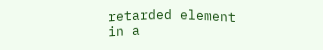retarded element in a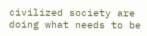civilized society are doing what needs to be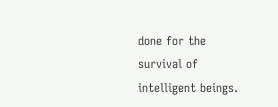done for the survival of intelligent beings.